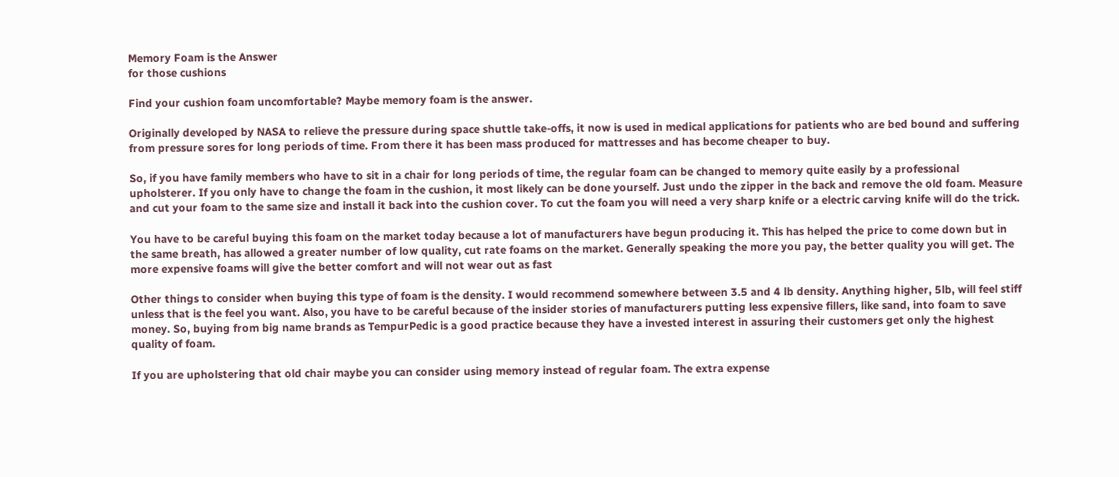Memory Foam is the Answer
for those cushions

Find your cushion foam uncomfortable? Maybe memory foam is the answer.

Originally developed by NASA to relieve the pressure during space shuttle take-offs, it now is used in medical applications for patients who are bed bound and suffering from pressure sores for long periods of time. From there it has been mass produced for mattresses and has become cheaper to buy.

So, if you have family members who have to sit in a chair for long periods of time, the regular foam can be changed to memory quite easily by a professional upholsterer. If you only have to change the foam in the cushion, it most likely can be done yourself. Just undo the zipper in the back and remove the old foam. Measure and cut your foam to the same size and install it back into the cushion cover. To cut the foam you will need a very sharp knife or a electric carving knife will do the trick.

You have to be careful buying this foam on the market today because a lot of manufacturers have begun producing it. This has helped the price to come down but in the same breath, has allowed a greater number of low quality, cut rate foams on the market. Generally speaking the more you pay, the better quality you will get. The more expensive foams will give the better comfort and will not wear out as fast

Other things to consider when buying this type of foam is the density. I would recommend somewhere between 3.5 and 4 lb density. Anything higher, 5lb, will feel stiff unless that is the feel you want. Also, you have to be careful because of the insider stories of manufacturers putting less expensive fillers, like sand, into foam to save money. So, buying from big name brands as TempurPedic is a good practice because they have a invested interest in assuring their customers get only the highest quality of foam.

If you are upholstering that old chair maybe you can consider using memory instead of regular foam. The extra expense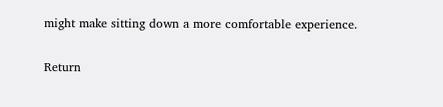might make sitting down a more comfortable experience.

Return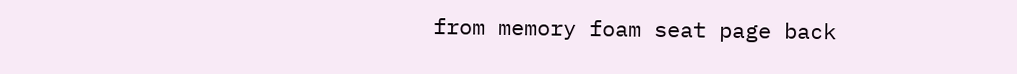from memory foam seat page back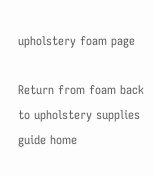upholstery foam page

Return from foam back to upholstery supplies guide home